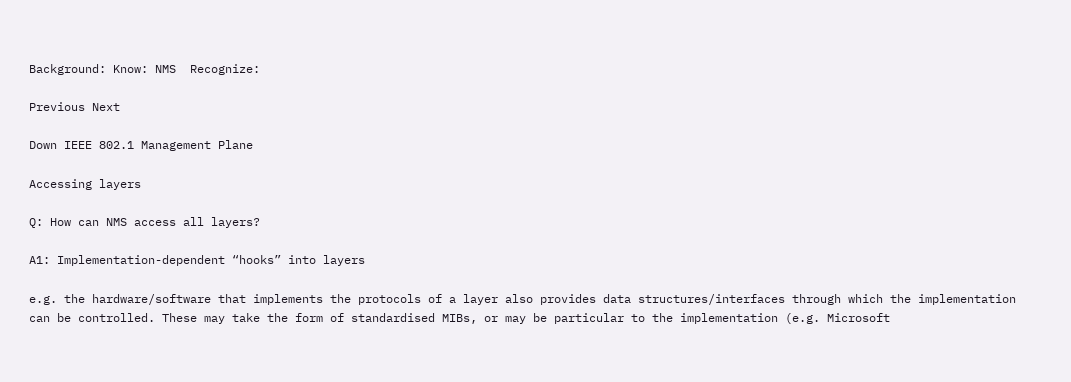Background: Know: NMS  Recognize:

Previous Next

Down IEEE 802.1 Management Plane

Accessing layers

Q: How can NMS access all layers?

A1: Implementation-dependent “hooks” into layers

e.g. the hardware/software that implements the protocols of a layer also provides data structures/interfaces through which the implementation can be controlled. These may take the form of standardised MIBs, or may be particular to the implementation (e.g. Microsoft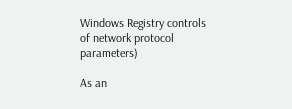Windows Registry controls of network protocol parameters)

As an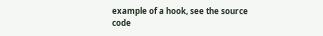example of a hook, see the source code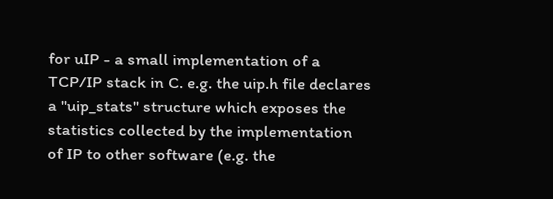for uIP - a small implementation of a TCP/IP stack in C. e.g. the uip.h file declares a "uip_stats" structure which exposes the statistics collected by the implementation of IP to other software (e.g. the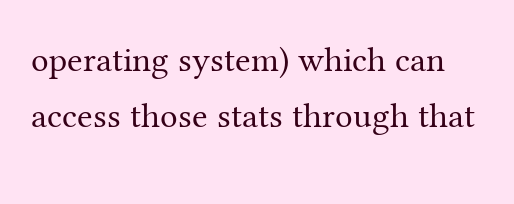operating system) which can access those stats through that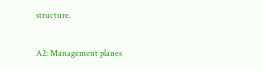structure.

A2: Management planes